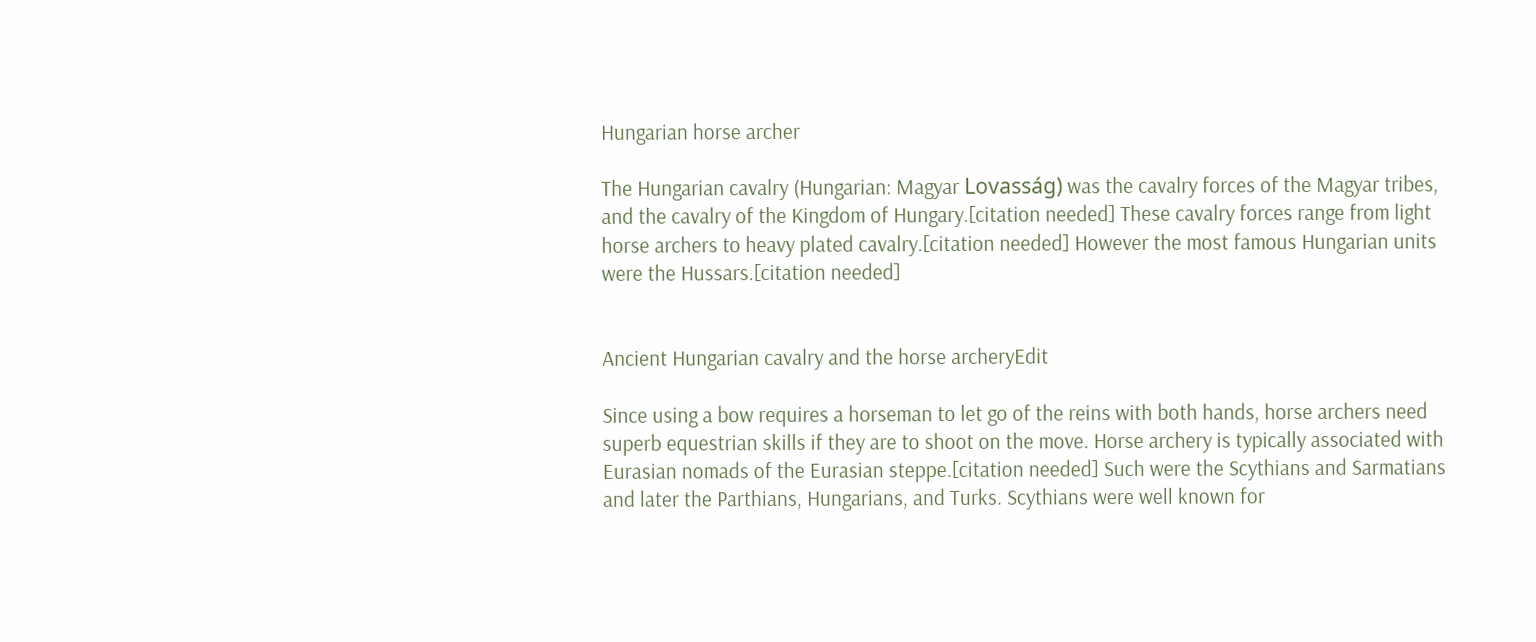Hungarian horse archer

The Hungarian cavalry (Hungarian: Magyar Lovasság) was the cavalry forces of the Magyar tribes, and the cavalry of the Kingdom of Hungary.[citation needed] These cavalry forces range from light horse archers to heavy plated cavalry.[citation needed] However the most famous Hungarian units were the Hussars.[citation needed]


Ancient Hungarian cavalry and the horse archeryEdit

Since using a bow requires a horseman to let go of the reins with both hands, horse archers need superb equestrian skills if they are to shoot on the move. Horse archery is typically associated with Eurasian nomads of the Eurasian steppe.[citation needed] Such were the Scythians and Sarmatians and later the Parthians, Hungarians, and Turks. Scythians were well known for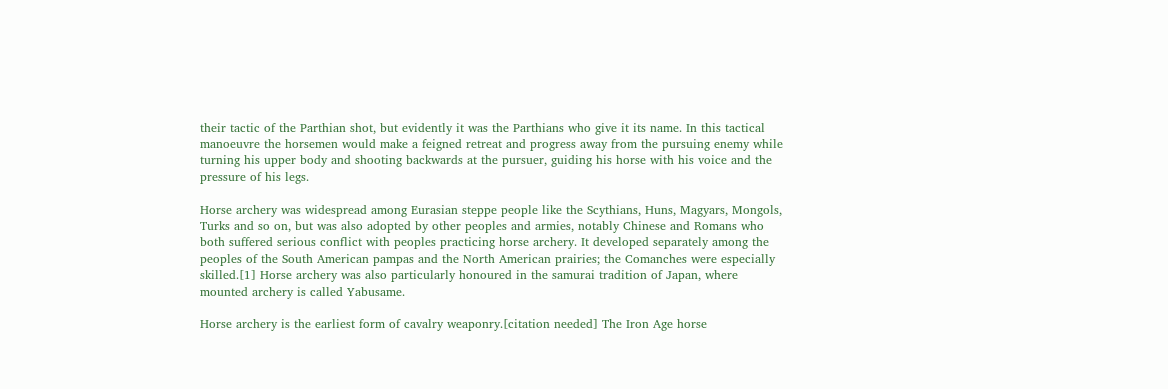their tactic of the Parthian shot, but evidently it was the Parthians who give it its name. In this tactical manoeuvre the horsemen would make a feigned retreat and progress away from the pursuing enemy while turning his upper body and shooting backwards at the pursuer, guiding his horse with his voice and the pressure of his legs.

Horse archery was widespread among Eurasian steppe people like the Scythians, Huns, Magyars, Mongols, Turks and so on, but was also adopted by other peoples and armies, notably Chinese and Romans who both suffered serious conflict with peoples practicing horse archery. It developed separately among the peoples of the South American pampas and the North American prairies; the Comanches were especially skilled.[1] Horse archery was also particularly honoured in the samurai tradition of Japan, where mounted archery is called Yabusame.

Horse archery is the earliest form of cavalry weaponry.[citation needed] The Iron Age horse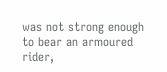was not strong enough to bear an armoured rider,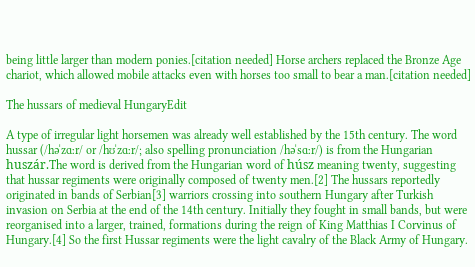being little larger than modern ponies.[citation needed] Horse archers replaced the Bronze Age chariot, which allowed mobile attacks even with horses too small to bear a man.[citation needed]

The hussars of medieval HungaryEdit

A type of irregular light horsemen was already well established by the 15th century. The word hussar (/həˈzɑːr/ or /hʊˈzɑːr/; also spelling pronunciation /həˈsɑːr/) is from the Hungarian huszár.The word is derived from the Hungarian word of húsz meaning twenty, suggesting that hussar regiments were originally composed of twenty men.[2] The hussars reportedly originated in bands of Serbian[3] warriors crossing into southern Hungary after Turkish invasion on Serbia at the end of the 14th century. Initially they fought in small bands, but were reorganised into a larger, trained, formations during the reign of King Matthias I Corvinus of Hungary.[4] So the first Hussar regiments were the light cavalry of the Black Army of Hungary.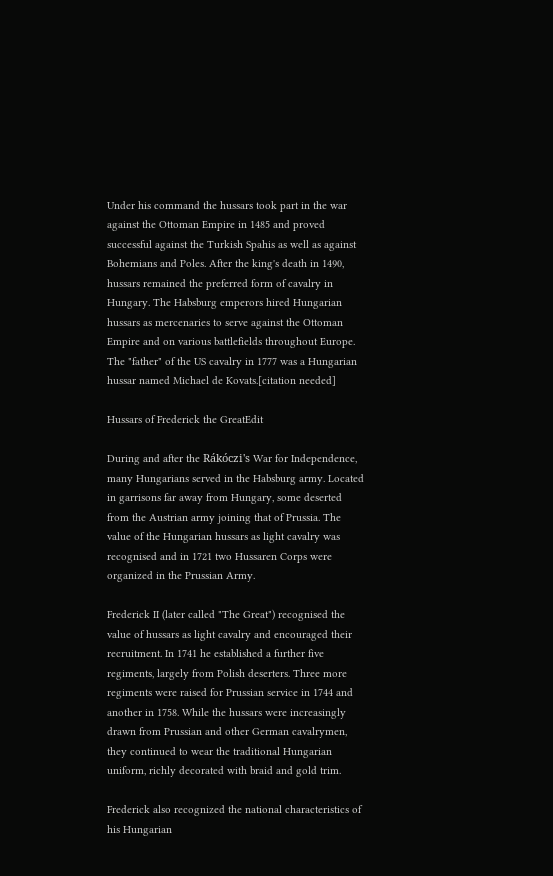Under his command the hussars took part in the war against the Ottoman Empire in 1485 and proved successful against the Turkish Spahis as well as against Bohemians and Poles. After the king's death in 1490, hussars remained the preferred form of cavalry in Hungary. The Habsburg emperors hired Hungarian hussars as mercenaries to serve against the Ottoman Empire and on various battlefields throughout Europe. The "father" of the US cavalry in 1777 was a Hungarian hussar named Michael de Kovats.[citation needed]

Hussars of Frederick the GreatEdit

During and after the Rákóczi's War for Independence, many Hungarians served in the Habsburg army. Located in garrisons far away from Hungary, some deserted from the Austrian army joining that of Prussia. The value of the Hungarian hussars as light cavalry was recognised and in 1721 two Hussaren Corps were organized in the Prussian Army.

Frederick II (later called "The Great") recognised the value of hussars as light cavalry and encouraged their recruitment. In 1741 he established a further five regiments, largely from Polish deserters. Three more regiments were raised for Prussian service in 1744 and another in 1758. While the hussars were increasingly drawn from Prussian and other German cavalrymen, they continued to wear the traditional Hungarian uniform, richly decorated with braid and gold trim.

Frederick also recognized the national characteristics of his Hungarian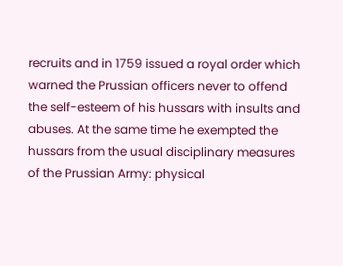recruits and in 1759 issued a royal order which warned the Prussian officers never to offend the self-esteem of his hussars with insults and abuses. At the same time he exempted the hussars from the usual disciplinary measures of the Prussian Army: physical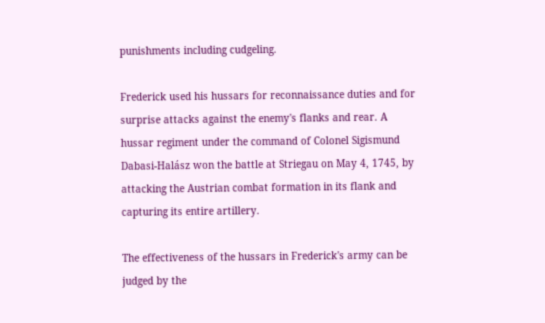punishments including cudgeling.

Frederick used his hussars for reconnaissance duties and for surprise attacks against the enemy's flanks and rear. A hussar regiment under the command of Colonel Sigismund Dabasi-Halász won the battle at Striegau on May 4, 1745, by attacking the Austrian combat formation in its flank and capturing its entire artillery.

The effectiveness of the hussars in Frederick's army can be judged by the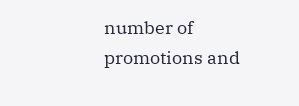number of promotions and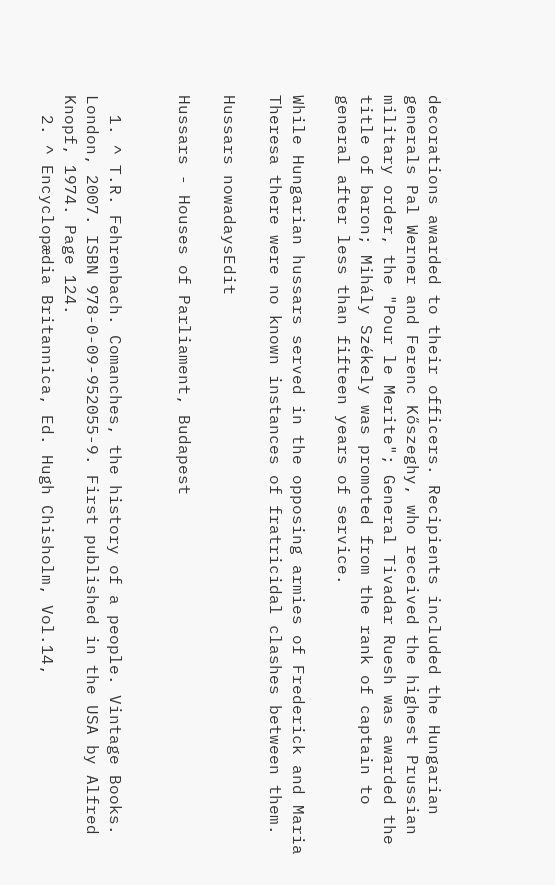decorations awarded to their officers. Recipients included the Hungarian generals Pal Werner and Ferenc Kőszeghy, who received the highest Prussian military order, the "Pour le Merite"; General Tivadar Ruesh was awarded the title of baron; Mihály Székely was promoted from the rank of captain to general after less than fifteen years of service.

While Hungarian hussars served in the opposing armies of Frederick and Maria Theresa there were no known instances of fratricidal clashes between them.

Hussars nowadaysEdit

Hussars - Houses of Parliament, Budapest


  1. ^ T.R. Fehrenbach. Comanches, the history of a people. Vintage Books. London, 2007. ISBN 978-0-09-952055-9. First published in the USA by Alfred Knopf, 1974. Page 124.
  2. ^ Encyclopædia Britannica, Ed. Hugh Chisholm, Vol.14,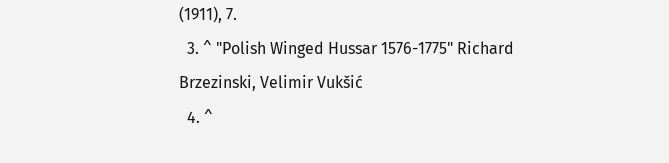(1911), 7.
  3. ^ "Polish Winged Hussar 1576-1775" Richard Brzezinski, Velimir Vukšić
  4. ^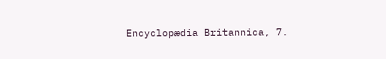Encyclopædia Britannica, 7.